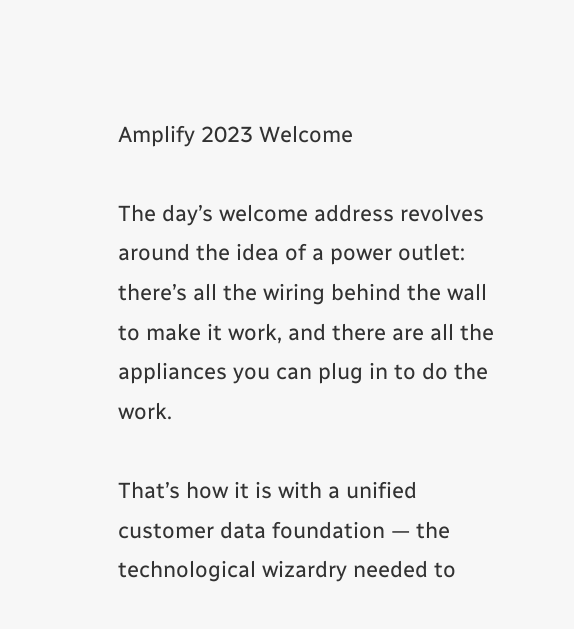Amplify 2023 Welcome

The day’s welcome address revolves around the idea of a power outlet: there’s all the wiring behind the wall to make it work, and there are all the appliances you can plug in to do the work.

That’s how it is with a unified customer data foundation — the technological wizardry needed to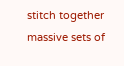stitch together massive sets of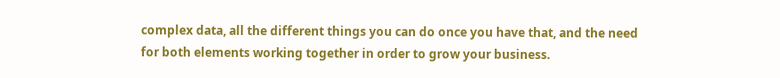complex data, all the different things you can do once you have that, and the need for both elements working together in order to grow your business.